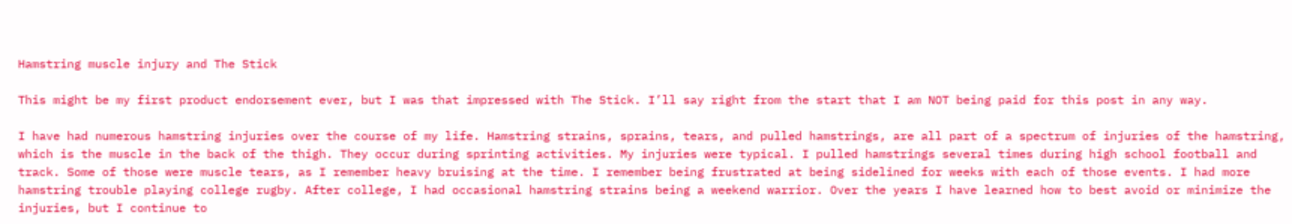Hamstring muscle injury and The Stick

This might be my first product endorsement ever, but I was that impressed with The Stick. I’ll say right from the start that I am NOT being paid for this post in any way.

I have had numerous hamstring injuries over the course of my life. Hamstring strains, sprains, tears, and pulled hamstrings, are all part of a spectrum of injuries of the hamstring, which is the muscle in the back of the thigh. They occur during sprinting activities. My injuries were typical. I pulled hamstrings several times during high school football and track. Some of those were muscle tears, as I remember heavy bruising at the time. I remember being frustrated at being sidelined for weeks with each of those events. I had more hamstring trouble playing college rugby. After college, I had occasional hamstring strains being a weekend warrior. Over the years I have learned how to best avoid or minimize the injuries, but I continue to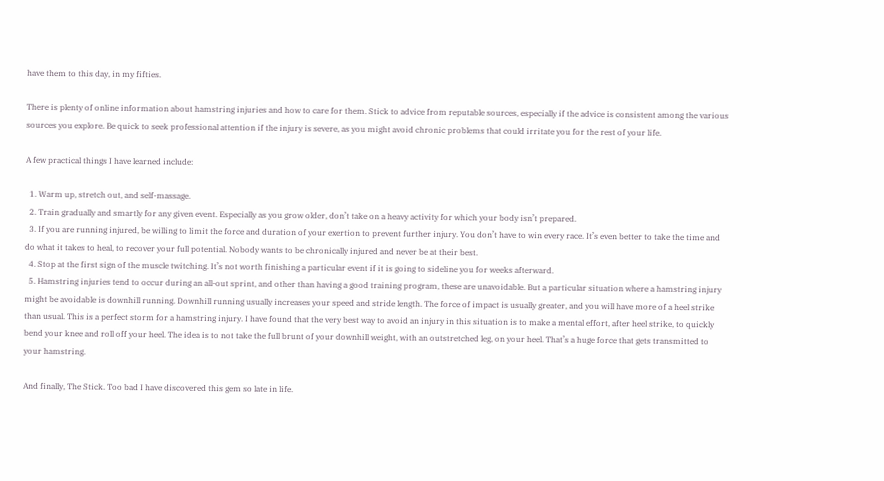have them to this day, in my fifties.

There is plenty of online information about hamstring injuries and how to care for them. Stick to advice from reputable sources, especially if the advice is consistent among the various sources you explore. Be quick to seek professional attention if the injury is severe, as you might avoid chronic problems that could irritate you for the rest of your life.

A few practical things I have learned include:

  1. Warm up, stretch out, and self-massage.
  2. Train gradually and smartly for any given event. Especially as you grow older, don’t take on a heavy activity for which your body isn’t prepared.
  3. If you are running injured, be willing to limit the force and duration of your exertion to prevent further injury. You don’t have to win every race. It’s even better to take the time and do what it takes to heal, to recover your full potential. Nobody wants to be chronically injured and never be at their best.
  4. Stop at the first sign of the muscle twitching. It’s not worth finishing a particular event if it is going to sideline you for weeks afterward.
  5. Hamstring injuries tend to occur during an all-out sprint, and other than having a good training program, these are unavoidable. But a particular situation where a hamstring injury might be avoidable is downhill running. Downhill running usually increases your speed and stride length. The force of impact is usually greater, and you will have more of a heel strike than usual. This is a perfect storm for a hamstring injury. I have found that the very best way to avoid an injury in this situation is to make a mental effort, after heel strike, to quickly bend your knee and roll off your heel. The idea is to not take the full brunt of your downhill weight, with an outstretched leg, on your heel. That’s a huge force that gets transmitted to your hamstring.

And finally, The Stick. Too bad I have discovered this gem so late in life.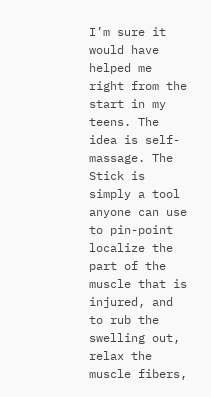I’m sure it would have helped me right from the start in my teens. The idea is self-massage. The Stick is simply a tool anyone can use to pin-point localize the part of the muscle that is injured, and to rub the swelling out, relax the muscle fibers,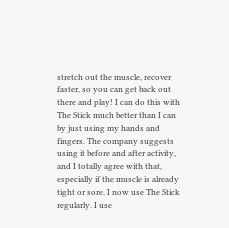stretch out the muscle, recover faster, so you can get back out there and play! I can do this with The Stick much better than I can by just using my hands and fingers. The company suggests using it before and after activity, and I totally agree with that, especially if the muscle is already tight or sore. I now use The Stick regularly. I use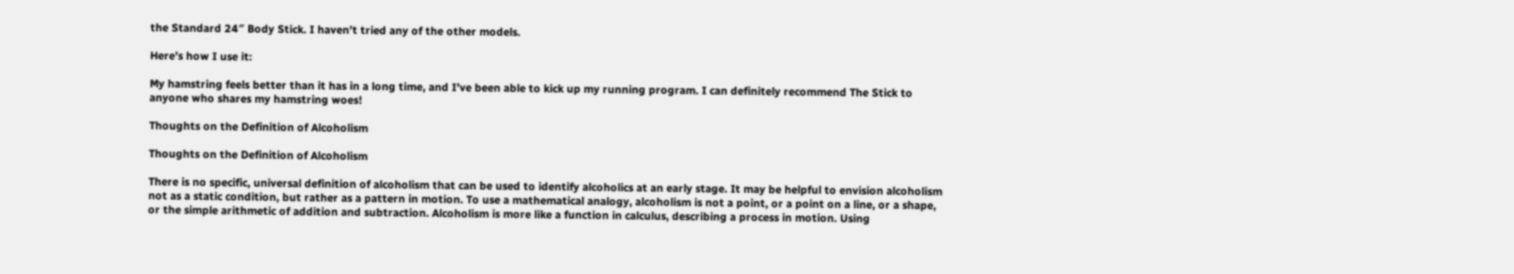the Standard 24″ Body Stick. I haven’t tried any of the other models.

Here’s how I use it:

My hamstring feels better than it has in a long time, and I’ve been able to kick up my running program. I can definitely recommend The Stick to anyone who shares my hamstring woes!

Thoughts on the Definition of Alcoholism

Thoughts on the Definition of Alcoholism

There is no specific, universal definition of alcoholism that can be used to identify alcoholics at an early stage. It may be helpful to envision alcoholism not as a static condition, but rather as a pattern in motion. To use a mathematical analogy, alcoholism is not a point, or a point on a line, or a shape, or the simple arithmetic of addition and subtraction. Alcoholism is more like a function in calculus, describing a process in motion. Using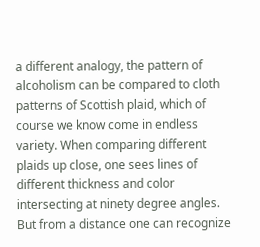a different analogy, the pattern of alcoholism can be compared to cloth patterns of Scottish plaid, which of course we know come in endless variety. When comparing different plaids up close, one sees lines of different thickness and color intersecting at ninety degree angles. But from a distance one can recognize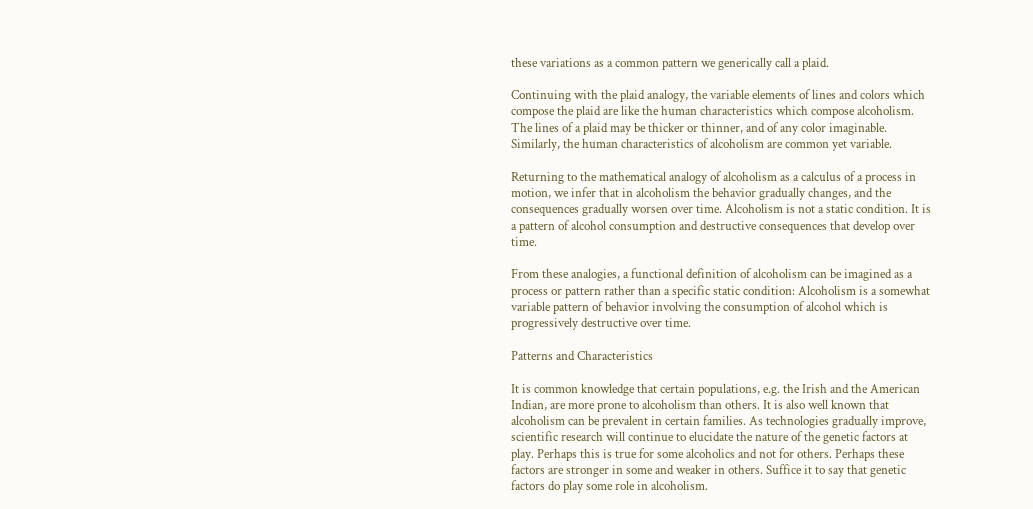these variations as a common pattern we generically call a plaid.

Continuing with the plaid analogy, the variable elements of lines and colors which compose the plaid are like the human characteristics which compose alcoholism. The lines of a plaid may be thicker or thinner, and of any color imaginable. Similarly, the human characteristics of alcoholism are common yet variable.

Returning to the mathematical analogy of alcoholism as a calculus of a process in motion, we infer that in alcoholism the behavior gradually changes, and the consequences gradually worsen over time. Alcoholism is not a static condition. It is a pattern of alcohol consumption and destructive consequences that develop over time.

From these analogies, a functional definition of alcoholism can be imagined as a process or pattern rather than a specific static condition: Alcoholism is a somewhat variable pattern of behavior involving the consumption of alcohol which is progressively destructive over time.

Patterns and Characteristics

It is common knowledge that certain populations, e.g. the Irish and the American Indian, are more prone to alcoholism than others. It is also well known that alcoholism can be prevalent in certain families. As technologies gradually improve, scientific research will continue to elucidate the nature of the genetic factors at play. Perhaps this is true for some alcoholics and not for others. Perhaps these factors are stronger in some and weaker in others. Suffice it to say that genetic factors do play some role in alcoholism.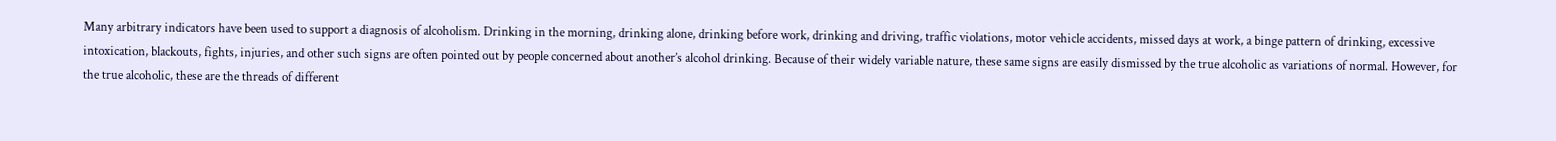Many arbitrary indicators have been used to support a diagnosis of alcoholism. Drinking in the morning, drinking alone, drinking before work, drinking and driving, traffic violations, motor vehicle accidents, missed days at work, a binge pattern of drinking, excessive intoxication, blackouts, fights, injuries, and other such signs are often pointed out by people concerned about another’s alcohol drinking. Because of their widely variable nature, these same signs are easily dismissed by the true alcoholic as variations of normal. However, for the true alcoholic, these are the threads of different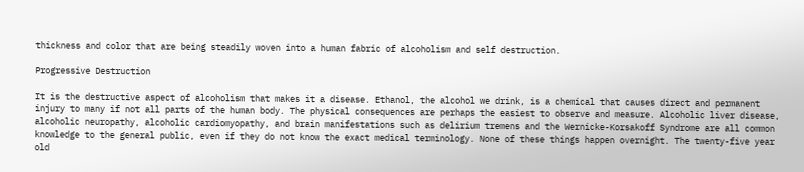thickness and color that are being steadily woven into a human fabric of alcoholism and self destruction.

Progressive Destruction

It is the destructive aspect of alcoholism that makes it a disease. Ethanol, the alcohol we drink, is a chemical that causes direct and permanent injury to many if not all parts of the human body. The physical consequences are perhaps the easiest to observe and measure. Alcoholic liver disease, alcoholic neuropathy, alcoholic cardiomyopathy, and brain manifestations such as delirium tremens and the Wernicke-Korsakoff Syndrome are all common knowledge to the general public, even if they do not know the exact medical terminology. None of these things happen overnight. The twenty-five year old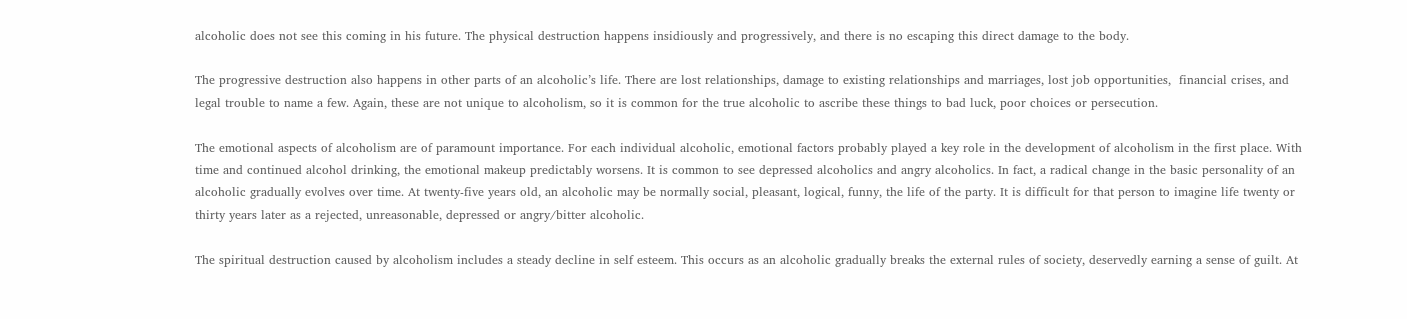alcoholic does not see this coming in his future. The physical destruction happens insidiously and progressively, and there is no escaping this direct damage to the body.

The progressive destruction also happens in other parts of an alcoholic’s life. There are lost relationships, damage to existing relationships and marriages, lost job opportunities,  financial crises, and legal trouble to name a few. Again, these are not unique to alcoholism, so it is common for the true alcoholic to ascribe these things to bad luck, poor choices or persecution.

The emotional aspects of alcoholism are of paramount importance. For each individual alcoholic, emotional factors probably played a key role in the development of alcoholism in the first place. With time and continued alcohol drinking, the emotional makeup predictably worsens. It is common to see depressed alcoholics and angry alcoholics. In fact, a radical change in the basic personality of an alcoholic gradually evolves over time. At twenty-five years old, an alcoholic may be normally social, pleasant, logical, funny, the life of the party. It is difficult for that person to imagine life twenty or thirty years later as a rejected, unreasonable, depressed or angry/bitter alcoholic.

The spiritual destruction caused by alcoholism includes a steady decline in self esteem. This occurs as an alcoholic gradually breaks the external rules of society, deservedly earning a sense of guilt. At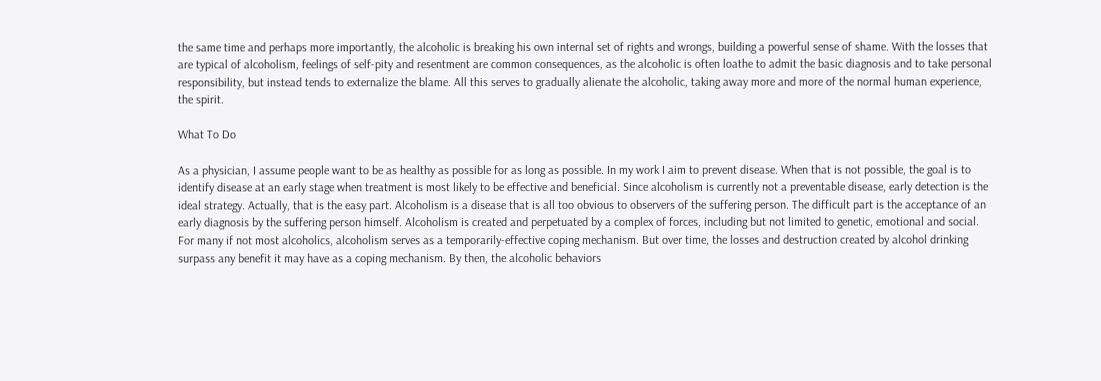the same time and perhaps more importantly, the alcoholic is breaking his own internal set of rights and wrongs, building a powerful sense of shame. With the losses that are typical of alcoholism, feelings of self-pity and resentment are common consequences, as the alcoholic is often loathe to admit the basic diagnosis and to take personal responsibility, but instead tends to externalize the blame. All this serves to gradually alienate the alcoholic, taking away more and more of the normal human experience, the spirit.

What To Do

As a physician, I assume people want to be as healthy as possible for as long as possible. In my work I aim to prevent disease. When that is not possible, the goal is to identify disease at an early stage when treatment is most likely to be effective and beneficial. Since alcoholism is currently not a preventable disease, early detection is the ideal strategy. Actually, that is the easy part. Alcoholism is a disease that is all too obvious to observers of the suffering person. The difficult part is the acceptance of an early diagnosis by the suffering person himself. Alcoholism is created and perpetuated by a complex of forces, including but not limited to genetic, emotional and social. For many if not most alcoholics, alcoholism serves as a temporarily-effective coping mechanism. But over time, the losses and destruction created by alcohol drinking surpass any benefit it may have as a coping mechanism. By then, the alcoholic behaviors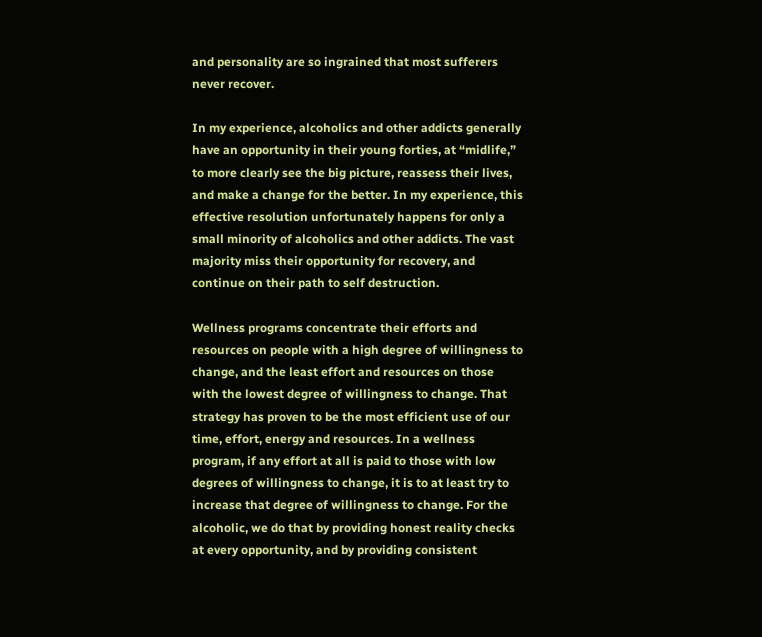and personality are so ingrained that most sufferers never recover.

In my experience, alcoholics and other addicts generally have an opportunity in their young forties, at “midlife,” to more clearly see the big picture, reassess their lives, and make a change for the better. In my experience, this effective resolution unfortunately happens for only a small minority of alcoholics and other addicts. The vast majority miss their opportunity for recovery, and continue on their path to self destruction.

Wellness programs concentrate their efforts and resources on people with a high degree of willingness to change, and the least effort and resources on those with the lowest degree of willingness to change. That strategy has proven to be the most efficient use of our time, effort, energy and resources. In a wellness program, if any effort at all is paid to those with low degrees of willingness to change, it is to at least try to increase that degree of willingness to change. For the alcoholic, we do that by providing honest reality checks at every opportunity, and by providing consistent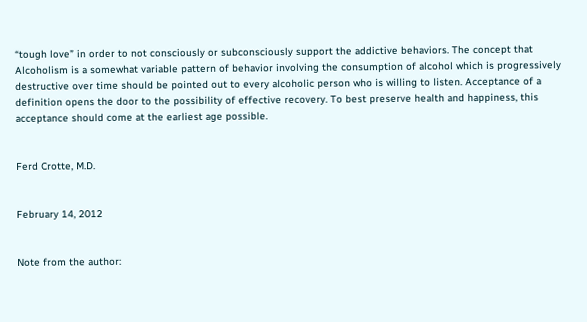“tough love” in order to not consciously or subconsciously support the addictive behaviors. The concept that Alcoholism is a somewhat variable pattern of behavior involving the consumption of alcohol which is progressively destructive over time should be pointed out to every alcoholic person who is willing to listen. Acceptance of a definition opens the door to the possibility of effective recovery. To best preserve health and happiness, this acceptance should come at the earliest age possible.


Ferd Crotte, M.D.


February 14, 2012


Note from the author: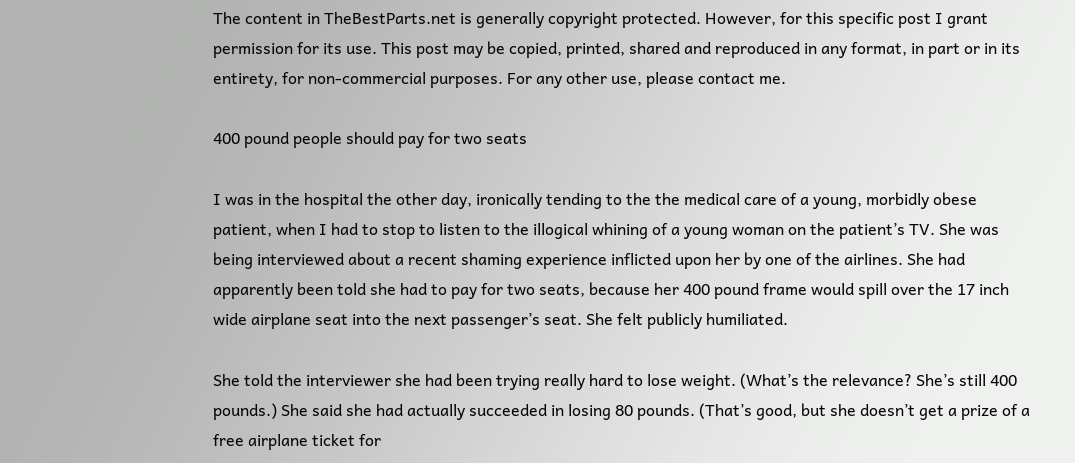The content in TheBestParts.net is generally copyright protected. However, for this specific post I grant permission for its use. This post may be copied, printed, shared and reproduced in any format, in part or in its entirety, for non-commercial purposes. For any other use, please contact me.

400 pound people should pay for two seats

I was in the hospital the other day, ironically tending to the the medical care of a young, morbidly obese patient, when I had to stop to listen to the illogical whining of a young woman on the patient’s TV. She was being interviewed about a recent shaming experience inflicted upon her by one of the airlines. She had apparently been told she had to pay for two seats, because her 400 pound frame would spill over the 17 inch wide airplane seat into the next passenger’s seat. She felt publicly humiliated.

She told the interviewer she had been trying really hard to lose weight. (What’s the relevance? She’s still 400 pounds.) She said she had actually succeeded in losing 80 pounds. (That’s good, but she doesn’t get a prize of a free airplane ticket for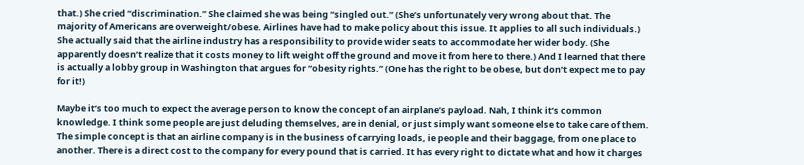that.) She cried “discrimination.” She claimed she was being “singled out.” (She’s unfortunately very wrong about that. The majority of Americans are overweight/obese. Airlines have had to make policy about this issue. It applies to all such individuals.) She actually said that the airline industry has a responsibility to provide wider seats to accommodate her wider body. (She apparently doesn’t realize that it costs money to lift weight off the ground and move it from here to there.) And I learned that there is actually a lobby group in Washington that argues for “obesity rights.” (One has the right to be obese, but don’t expect me to pay for it!)

Maybe it’s too much to expect the average person to know the concept of an airplane’s payload. Nah, I think it’s common knowledge. I think some people are just deluding themselves, are in denial, or just simply want someone else to take care of them. The simple concept is that an airline company is in the business of carrying loads, ie people and their baggage, from one place to another. There is a direct cost to the company for every pound that is carried. It has every right to dictate what and how it charges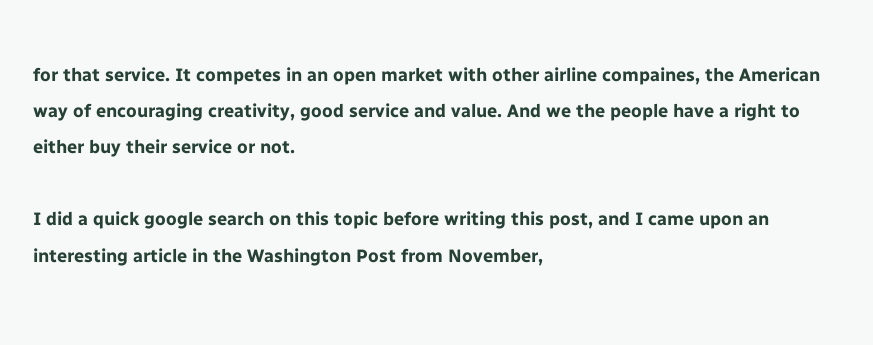for that service. It competes in an open market with other airline compaines, the American way of encouraging creativity, good service and value. And we the people have a right to either buy their service or not.

I did a quick google search on this topic before writing this post, and I came upon an interesting article in the Washington Post from November,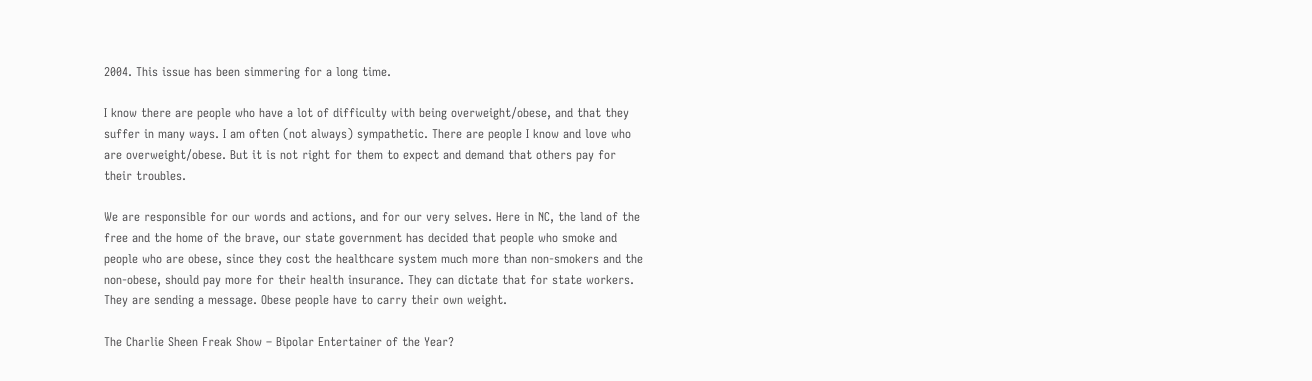2004. This issue has been simmering for a long time.

I know there are people who have a lot of difficulty with being overweight/obese, and that they suffer in many ways. I am often (not always) sympathetic. There are people I know and love who are overweight/obese. But it is not right for them to expect and demand that others pay for their troubles.

We are responsible for our words and actions, and for our very selves. Here in NC, the land of the free and the home of the brave, our state government has decided that people who smoke and people who are obese, since they cost the healthcare system much more than non-smokers and the non-obese, should pay more for their health insurance. They can dictate that for state workers. They are sending a message. Obese people have to carry their own weight.

The Charlie Sheen Freak Show – Bipolar Entertainer of the Year?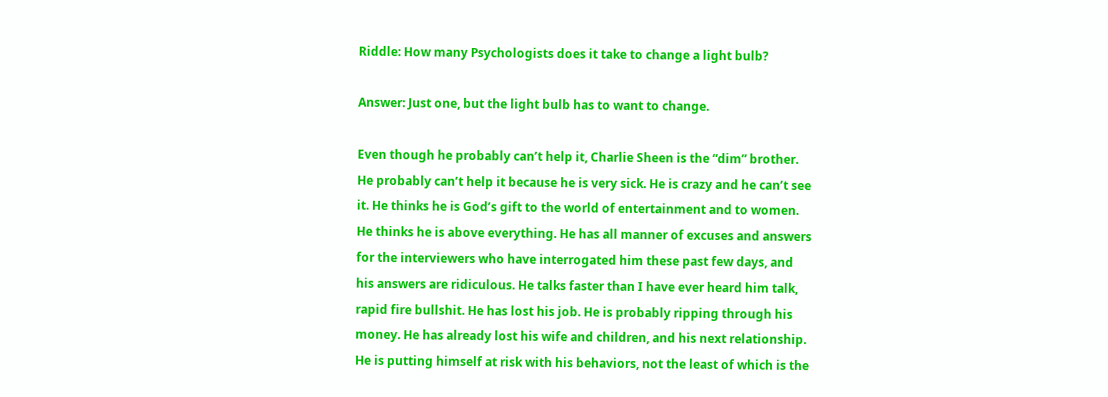Riddle: How many Psychologists does it take to change a light bulb?

Answer: Just one, but the light bulb has to want to change.

Even though he probably can’t help it, Charlie Sheen is the “dim” brother. He probably can’t help it because he is very sick. He is crazy and he can’t see it. He thinks he is God’s gift to the world of entertainment and to women. He thinks he is above everything. He has all manner of excuses and answers for the interviewers who have interrogated him these past few days, and his answers are ridiculous. He talks faster than I have ever heard him talk, rapid fire bullshit. He has lost his job. He is probably ripping through his money. He has already lost his wife and children, and his next relationship. He is putting himself at risk with his behaviors, not the least of which is the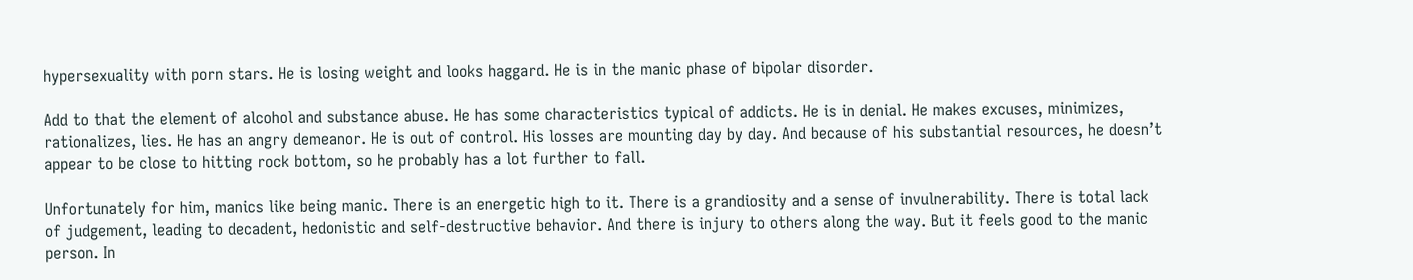hypersexuality with porn stars. He is losing weight and looks haggard. He is in the manic phase of bipolar disorder.

Add to that the element of alcohol and substance abuse. He has some characteristics typical of addicts. He is in denial. He makes excuses, minimizes, rationalizes, lies. He has an angry demeanor. He is out of control. His losses are mounting day by day. And because of his substantial resources, he doesn’t appear to be close to hitting rock bottom, so he probably has a lot further to fall.

Unfortunately for him, manics like being manic. There is an energetic high to it. There is a grandiosity and a sense of invulnerability. There is total lack of judgement, leading to decadent, hedonistic and self-destructive behavior. And there is injury to others along the way. But it feels good to the manic person. In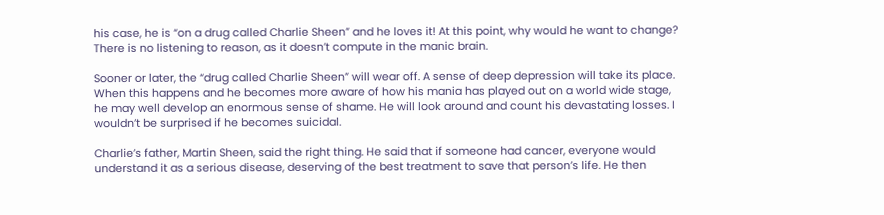his case, he is “on a drug called Charlie Sheen” and he loves it! At this point, why would he want to change? There is no listening to reason, as it doesn’t compute in the manic brain.

Sooner or later, the “drug called Charlie Sheen” will wear off. A sense of deep depression will take its place. When this happens and he becomes more aware of how his mania has played out on a world wide stage, he may well develop an enormous sense of shame. He will look around and count his devastating losses. I wouldn’t be surprised if he becomes suicidal.

Charlie’s father, Martin Sheen, said the right thing. He said that if someone had cancer, everyone would understand it as a serious disease, deserving of the best treatment to save that person’s life. He then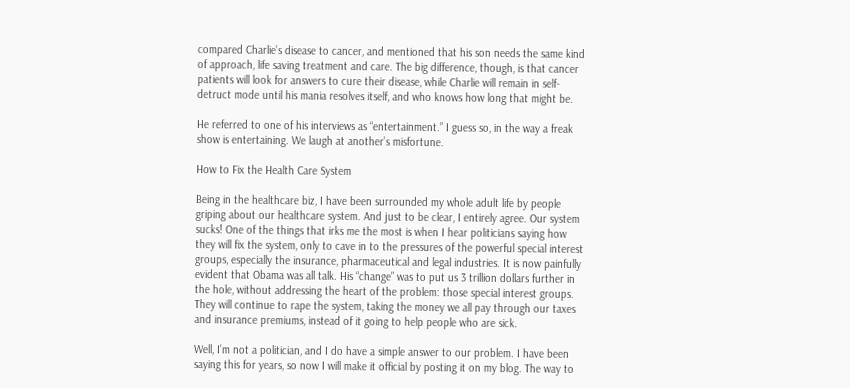compared Charlie’s disease to cancer, and mentioned that his son needs the same kind of approach, life saving treatment and care. The big difference, though, is that cancer patients will look for answers to cure their disease, while Charlie will remain in self-detruct mode until his mania resolves itself, and who knows how long that might be.

He referred to one of his interviews as “entertainment.” I guess so, in the way a freak show is entertaining. We laugh at another’s misfortune.

How to Fix the Health Care System

Being in the healthcare biz, I have been surrounded my whole adult life by people griping about our healthcare system. And just to be clear, I entirely agree. Our system sucks! One of the things that irks me the most is when I hear politicians saying how they will fix the system, only to cave in to the pressures of the powerful special interest groups, especially the insurance, pharmaceutical and legal industries. It is now painfully evident that Obama was all talk. His “change” was to put us 3 trillion dollars further in the hole, without addressing the heart of the problem: those special interest groups. They will continue to rape the system, taking the money we all pay through our taxes and insurance premiums, instead of it going to help people who are sick.

Well, I’m not a politician, and I do have a simple answer to our problem. I have been saying this for years, so now I will make it official by posting it on my blog. The way to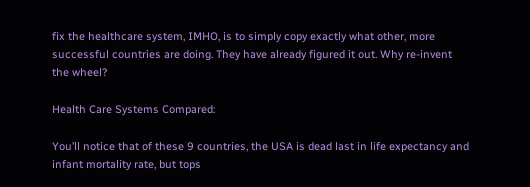fix the healthcare system, IMHO, is to simply copy exactly what other, more successful countries are doing. They have already figured it out. Why re-invent the wheel?

Health Care Systems Compared:

You’ll notice that of these 9 countries, the USA is dead last in life expectancy and infant mortality rate, but tops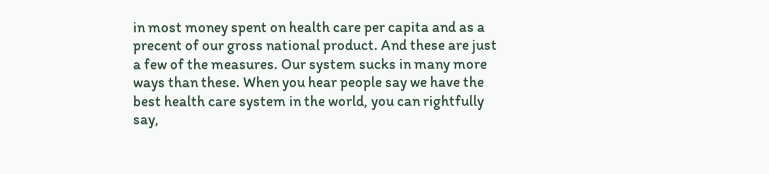in most money spent on health care per capita and as a precent of our gross national product. And these are just a few of the measures. Our system sucks in many more ways than these. When you hear people say we have the best health care system in the world, you can rightfully say,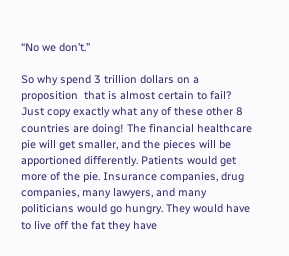“No we don’t.”

So why spend 3 trillion dollars on a proposition  that is almost certain to fail? Just copy exactly what any of these other 8 countries are doing! The financial healthcare pie will get smaller, and the pieces will be apportioned differently. Patients would get more of the pie. Insurance companies, drug companies, many lawyers, and many politicians would go hungry. They would have to live off the fat they have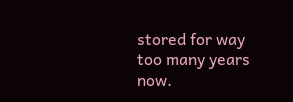stored for way too many years now.